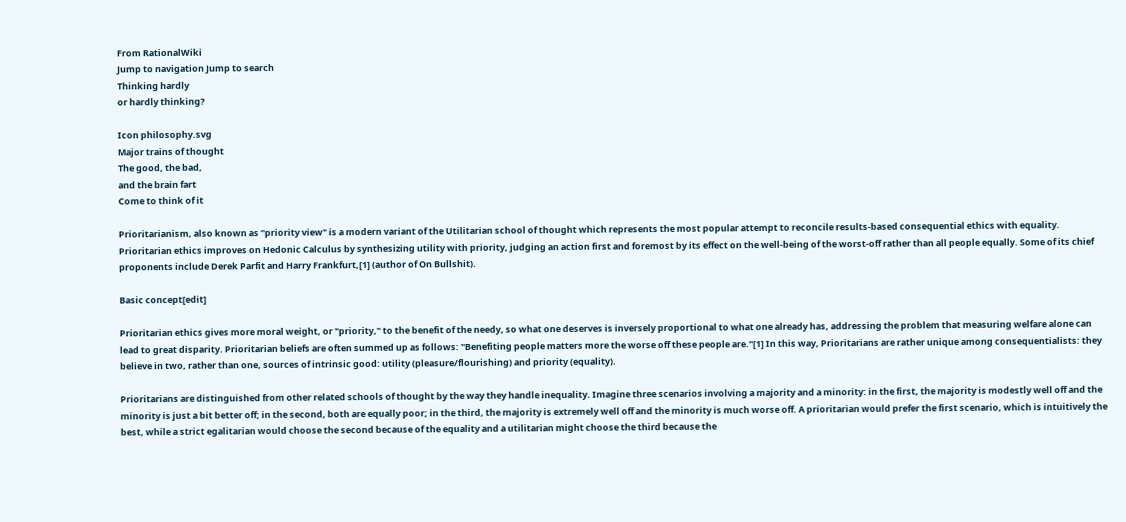From RationalWiki
Jump to navigation Jump to search
Thinking hardly
or hardly thinking?

Icon philosophy.svg
Major trains of thought
The good, the bad,
and the brain fart
Come to think of it

Prioritarianism, also known as "priority view" is a modern variant of the Utilitarian school of thought which represents the most popular attempt to reconcile results-based consequential ethics with equality. Prioritarian ethics improves on Hedonic Calculus by synthesizing utility with priority, judging an action first and foremost by its effect on the well-being of the worst-off rather than all people equally. Some of its chief proponents include Derek Parfit and Harry Frankfurt,[1] (author of On Bullshit).

Basic concept[edit]

Prioritarian ethics gives more moral weight, or "priority," to the benefit of the needy, so what one deserves is inversely proportional to what one already has, addressing the problem that measuring welfare alone can lead to great disparity. Prioritarian beliefs are often summed up as follows: "Benefiting people matters more the worse off these people are."[1] In this way, Prioritarians are rather unique among consequentialists: they believe in two, rather than one, sources of intrinsic good: utility (pleasure/flourishing) and priority (equality).

Prioritarians are distinguished from other related schools of thought by the way they handle inequality. Imagine three scenarios involving a majority and a minority: in the first, the majority is modestly well off and the minority is just a bit better off; in the second, both are equally poor; in the third, the majority is extremely well off and the minority is much worse off. A prioritarian would prefer the first scenario, which is intuitively the best, while a strict egalitarian would choose the second because of the equality and a utilitarian might choose the third because the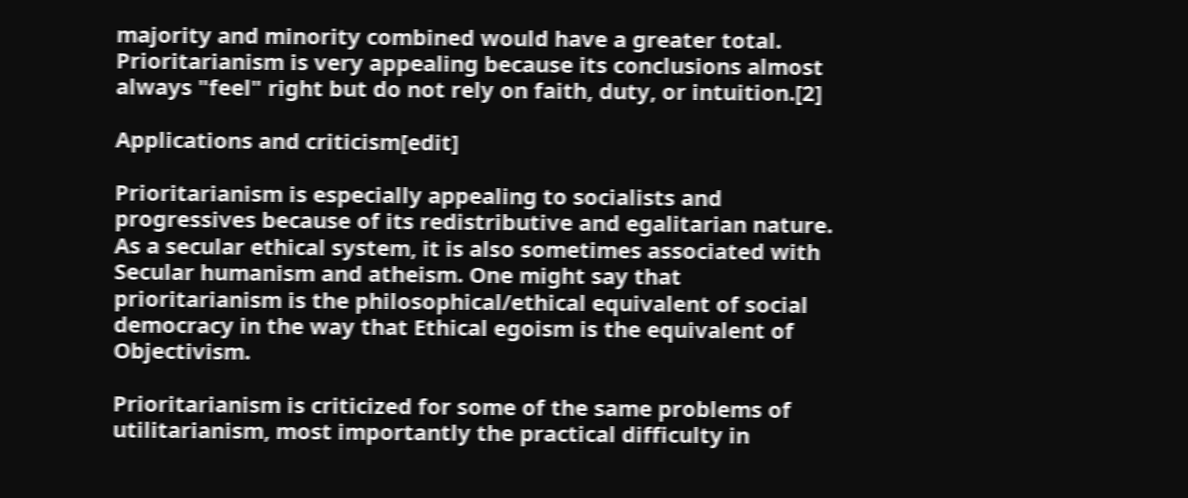majority and minority combined would have a greater total. Prioritarianism is very appealing because its conclusions almost always "feel" right but do not rely on faith, duty, or intuition.[2]

Applications and criticism[edit]

Prioritarianism is especially appealing to socialists and progressives because of its redistributive and egalitarian nature. As a secular ethical system, it is also sometimes associated with Secular humanism and atheism. One might say that prioritarianism is the philosophical/ethical equivalent of social democracy in the way that Ethical egoism is the equivalent of Objectivism.

Prioritarianism is criticized for some of the same problems of utilitarianism, most importantly the practical difficulty in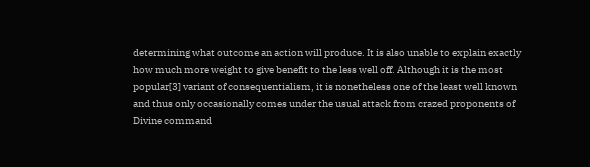determining what outcome an action will produce. It is also unable to explain exactly how much more weight to give benefit to the less well off. Although it is the most popular[3] variant of consequentialism, it is nonetheless one of the least well known and thus only occasionally comes under the usual attack from crazed proponents of Divine command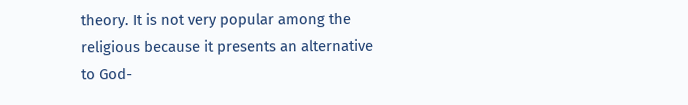theory. It is not very popular among the religious because it presents an alternative to God-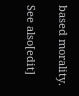based morality.

See also[edit]